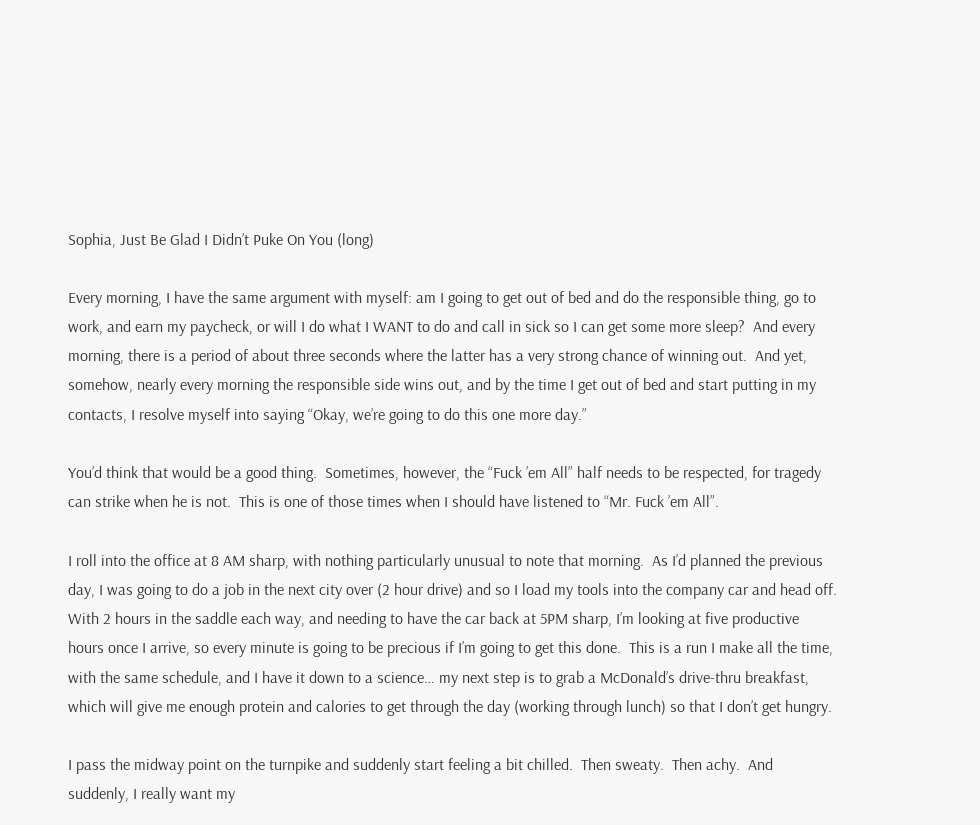Sophia, Just Be Glad I Didn’t Puke On You (long)

Every morning, I have the same argument with myself: am I going to get out of bed and do the responsible thing, go to work, and earn my paycheck, or will I do what I WANT to do and call in sick so I can get some more sleep?  And every morning, there is a period of about three seconds where the latter has a very strong chance of winning out.  And yet, somehow, nearly every morning the responsible side wins out, and by the time I get out of bed and start putting in my contacts, I resolve myself into saying “Okay, we’re going to do this one more day.”

You’d think that would be a good thing.  Sometimes, however, the “Fuck ’em All” half needs to be respected, for tragedy can strike when he is not.  This is one of those times when I should have listened to “Mr. Fuck ’em All”.

I roll into the office at 8 AM sharp, with nothing particularly unusual to note that morning.  As I’d planned the previous day, I was going to do a job in the next city over (2 hour drive) and so I load my tools into the company car and head off.  With 2 hours in the saddle each way, and needing to have the car back at 5PM sharp, I’m looking at five productive hours once I arrive, so every minute is going to be precious if I’m going to get this done.  This is a run I make all the time, with the same schedule, and I have it down to a science… my next step is to grab a McDonald’s drive-thru breakfast, which will give me enough protein and calories to get through the day (working through lunch) so that I don’t get hungry.

I pass the midway point on the turnpike and suddenly start feeling a bit chilled.  Then sweaty.  Then achy.  And suddenly, I really want my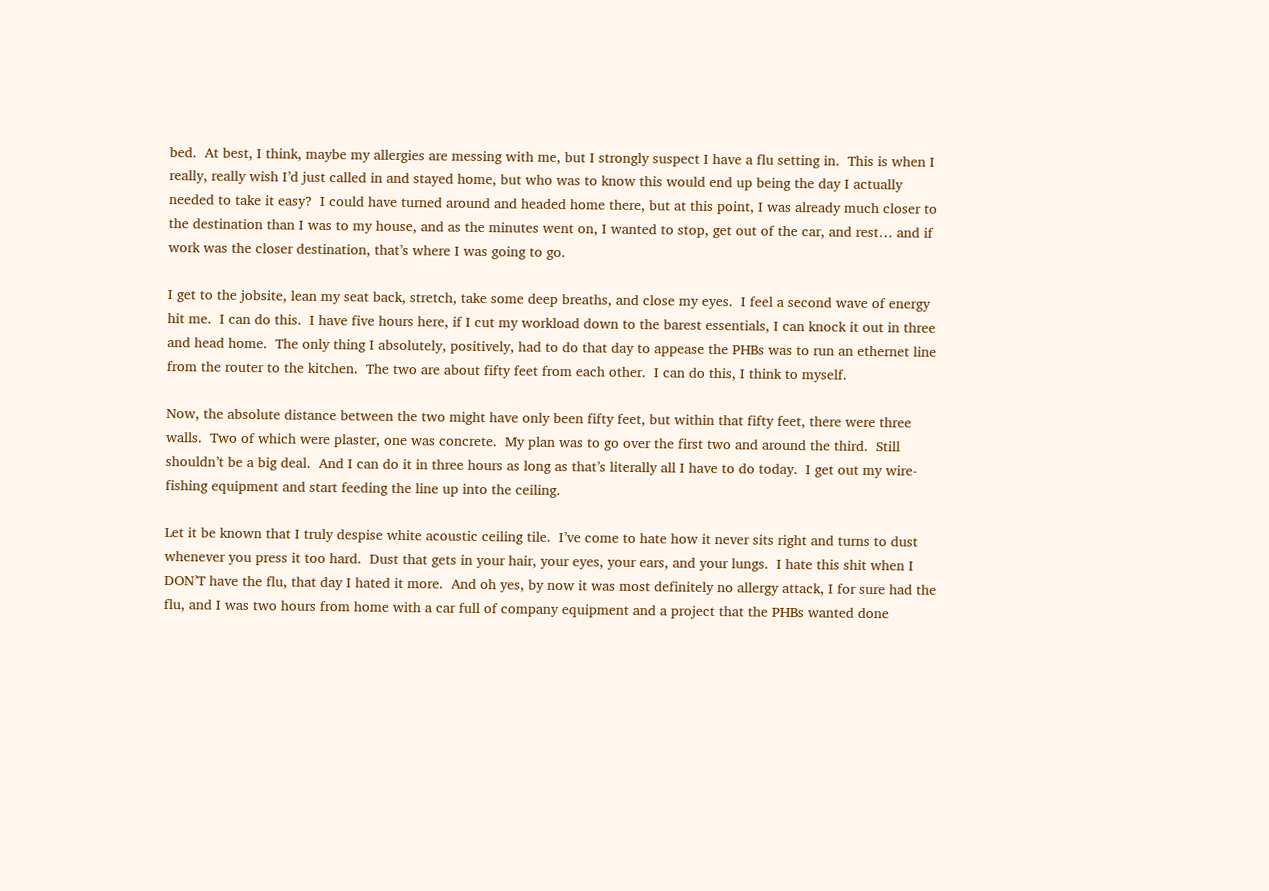bed.  At best, I think, maybe my allergies are messing with me, but I strongly suspect I have a flu setting in.  This is when I really, really wish I’d just called in and stayed home, but who was to know this would end up being the day I actually needed to take it easy?  I could have turned around and headed home there, but at this point, I was already much closer to the destination than I was to my house, and as the minutes went on, I wanted to stop, get out of the car, and rest… and if work was the closer destination, that’s where I was going to go.

I get to the jobsite, lean my seat back, stretch, take some deep breaths, and close my eyes.  I feel a second wave of energy hit me.  I can do this.  I have five hours here, if I cut my workload down to the barest essentials, I can knock it out in three and head home.  The only thing I absolutely, positively, had to do that day to appease the PHBs was to run an ethernet line from the router to the kitchen.  The two are about fifty feet from each other.  I can do this, I think to myself.

Now, the absolute distance between the two might have only been fifty feet, but within that fifty feet, there were three walls.  Two of which were plaster, one was concrete.  My plan was to go over the first two and around the third.  Still shouldn’t be a big deal.  And I can do it in three hours as long as that’s literally all I have to do today.  I get out my wire-fishing equipment and start feeding the line up into the ceiling.

Let it be known that I truly despise white acoustic ceiling tile.  I’ve come to hate how it never sits right and turns to dust whenever you press it too hard.  Dust that gets in your hair, your eyes, your ears, and your lungs.  I hate this shit when I DON’T have the flu, that day I hated it more.  And oh yes, by now it was most definitely no allergy attack, I for sure had the flu, and I was two hours from home with a car full of company equipment and a project that the PHBs wanted done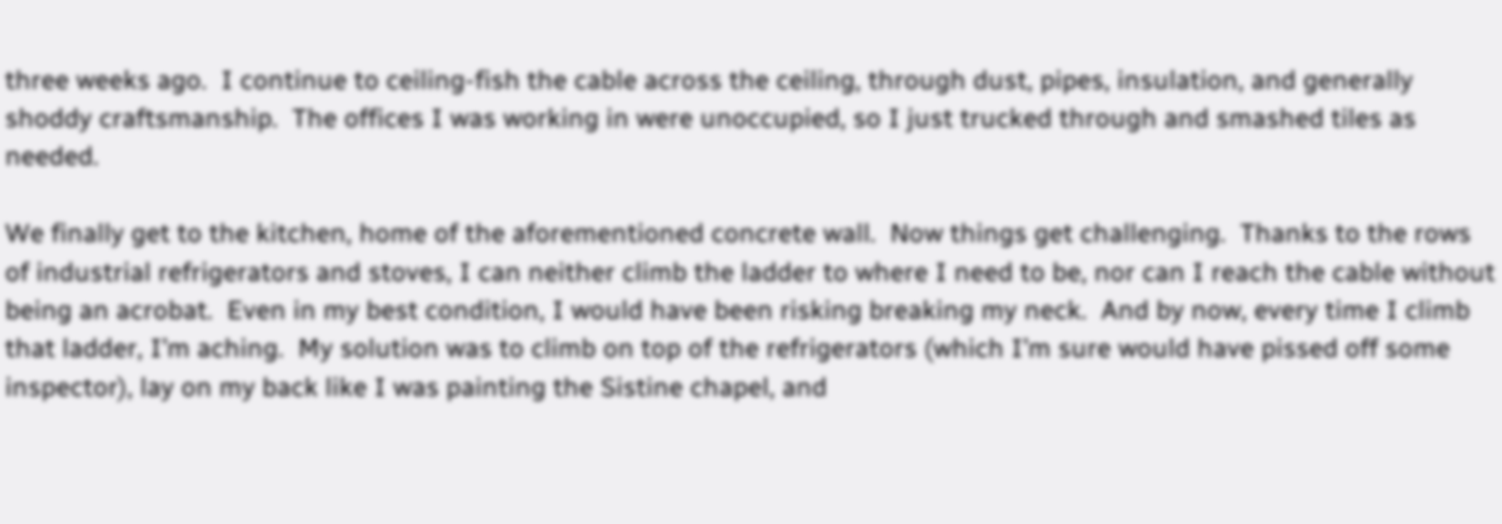three weeks ago.  I continue to ceiling-fish the cable across the ceiling, through dust, pipes, insulation, and generally shoddy craftsmanship.  The offices I was working in were unoccupied, so I just trucked through and smashed tiles as needed.

We finally get to the kitchen, home of the aforementioned concrete wall.  Now things get challenging.  Thanks to the rows of industrial refrigerators and stoves, I can neither climb the ladder to where I need to be, nor can I reach the cable without being an acrobat.  Even in my best condition, I would have been risking breaking my neck.  And by now, every time I climb that ladder, I’m aching.  My solution was to climb on top of the refrigerators (which I’m sure would have pissed off some inspector), lay on my back like I was painting the Sistine chapel, and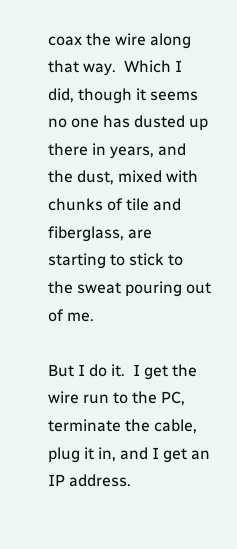coax the wire along that way.  Which I did, though it seems no one has dusted up there in years, and the dust, mixed with chunks of tile and fiberglass, are starting to stick to the sweat pouring out of me.

But I do it.  I get the wire run to the PC, terminate the cable, plug it in, and I get an IP address.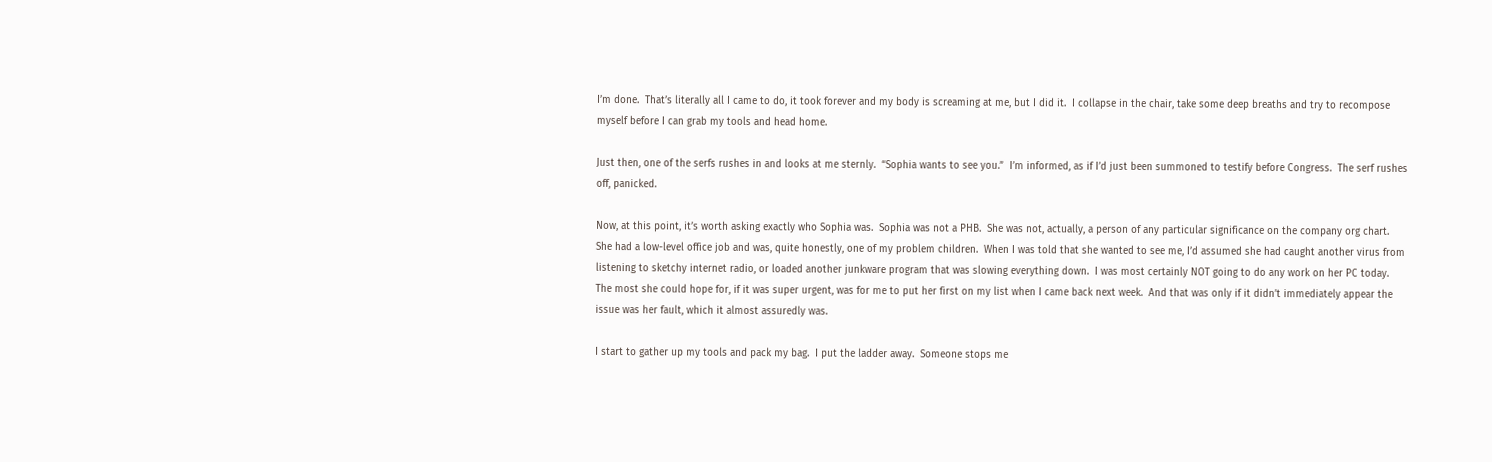I’m done.  That’s literally all I came to do, it took forever and my body is screaming at me, but I did it.  I collapse in the chair, take some deep breaths and try to recompose myself before I can grab my tools and head home.

Just then, one of the serfs rushes in and looks at me sternly.  “Sophia wants to see you.”  I’m informed, as if I’d just been summoned to testify before Congress.  The serf rushes off, panicked.

Now, at this point, it’s worth asking exactly who Sophia was.  Sophia was not a PHB.  She was not, actually, a person of any particular significance on the company org chart.  She had a low-level office job and was, quite honestly, one of my problem children.  When I was told that she wanted to see me, I’d assumed she had caught another virus from listening to sketchy internet radio, or loaded another junkware program that was slowing everything down.  I was most certainly NOT going to do any work on her PC today.  The most she could hope for, if it was super urgent, was for me to put her first on my list when I came back next week.  And that was only if it didn’t immediately appear the issue was her fault, which it almost assuredly was.

I start to gather up my tools and pack my bag.  I put the ladder away.  Someone stops me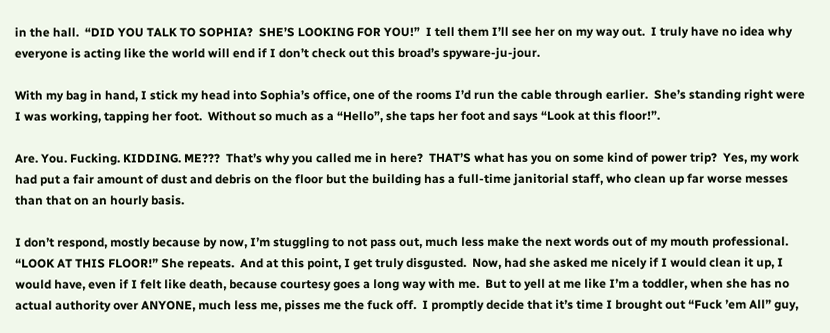in the hall.  “DID YOU TALK TO SOPHIA?  SHE’S LOOKING FOR YOU!”  I tell them I’ll see her on my way out.  I truly have no idea why everyone is acting like the world will end if I don’t check out this broad’s spyware-ju-jour.

With my bag in hand, I stick my head into Sophia’s office, one of the rooms I’d run the cable through earlier.  She’s standing right were I was working, tapping her foot.  Without so much as a “Hello”, she taps her foot and says “Look at this floor!”.

Are. You. Fucking. KIDDING. ME???  That’s why you called me in here?  THAT’S what has you on some kind of power trip?  Yes, my work had put a fair amount of dust and debris on the floor but the building has a full-time janitorial staff, who clean up far worse messes than that on an hourly basis.

I don’t respond, mostly because by now, I’m stuggling to not pass out, much less make the next words out of my mouth professional.  “LOOK AT THIS FLOOR!” She repeats.  And at this point, I get truly disgusted.  Now, had she asked me nicely if I would clean it up, I would have, even if I felt like death, because courtesy goes a long way with me.  But to yell at me like I’m a toddler, when she has no actual authority over ANYONE, much less me, pisses me the fuck off.  I promptly decide that it’s time I brought out “Fuck ’em All” guy,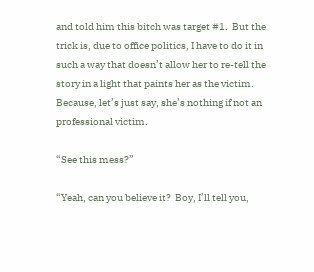and told him this bitch was target #1.  But the trick is, due to office politics, I have to do it in such a way that doesn’t allow her to re-tell the story in a light that paints her as the victim.  Because, let’s just say, she’s nothing if not an professional victim.

“See this mess?”

“Yeah, can you believe it?  Boy, I’ll tell you,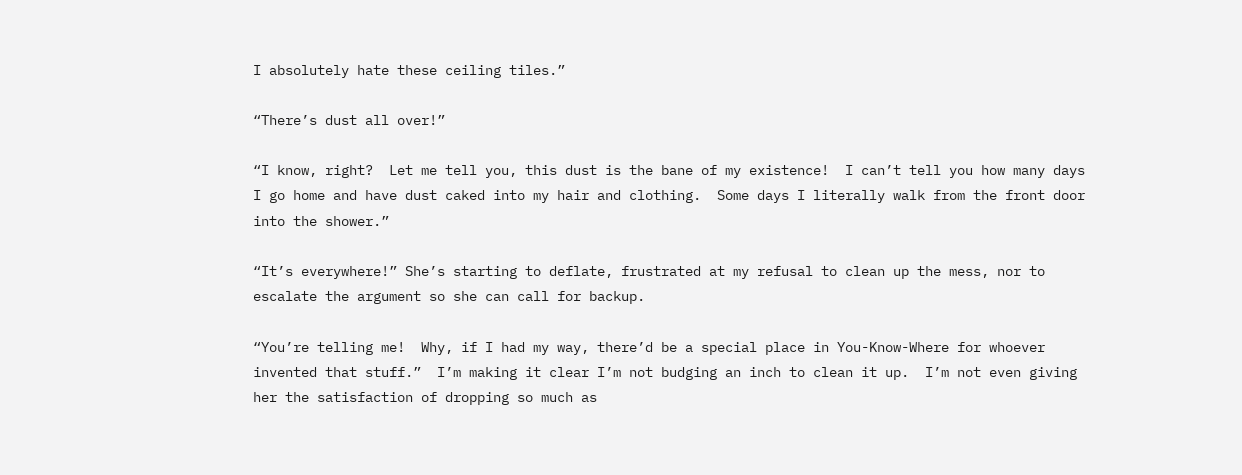I absolutely hate these ceiling tiles.”

“There’s dust all over!”

“I know, right?  Let me tell you, this dust is the bane of my existence!  I can’t tell you how many days I go home and have dust caked into my hair and clothing.  Some days I literally walk from the front door into the shower.”

“It’s everywhere!” She’s starting to deflate, frustrated at my refusal to clean up the mess, nor to escalate the argument so she can call for backup.

“You’re telling me!  Why, if I had my way, there’d be a special place in You-Know-Where for whoever invented that stuff.”  I’m making it clear I’m not budging an inch to clean it up.  I’m not even giving her the satisfaction of dropping so much as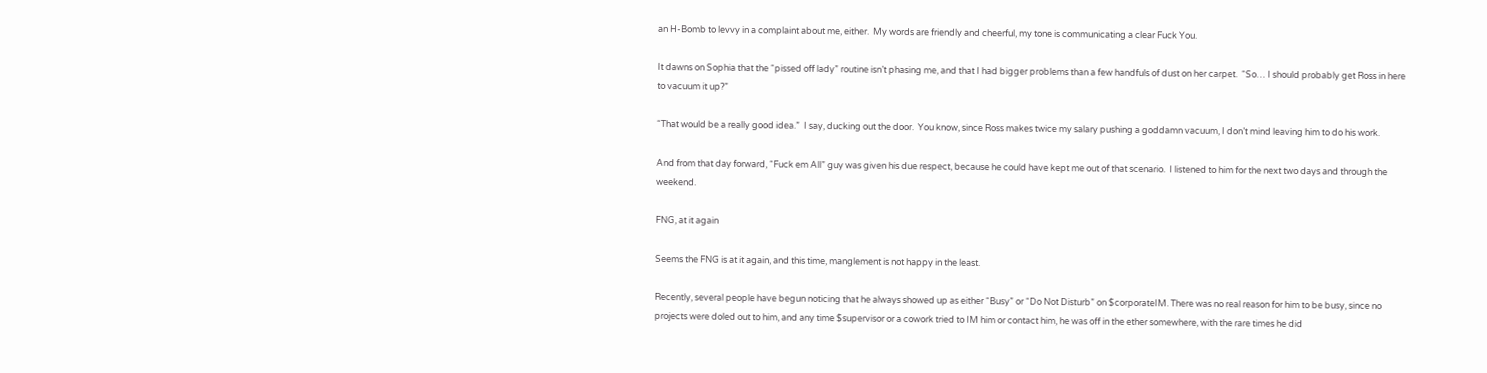an H-Bomb to levvy in a complaint about me, either.  My words are friendly and cheerful, my tone is communicating a clear Fuck You.

It dawns on Sophia that the “pissed off lady” routine isn’t phasing me, and that I had bigger problems than a few handfuls of dust on her carpet.  “So… I should probably get Ross in here to vacuum it up?”

“That would be a really good idea.”  I say, ducking out the door.  You know, since Ross makes twice my salary pushing a goddamn vacuum, I don’t mind leaving him to do his work.

And from that day forward, “Fuck em All” guy was given his due respect, because he could have kept me out of that scenario.  I listened to him for the next two days and through the weekend.

FNG, at it again

Seems the FNG is at it again, and this time, manglement is not happy in the least.

Recently, several people have begun noticing that he always showed up as either “Busy” or “Do Not Disturb” on $corporateIM. There was no real reason for him to be busy, since no projects were doled out to him, and any time $supervisor or a cowork tried to IM him or contact him, he was off in the ether somewhere, with the rare times he did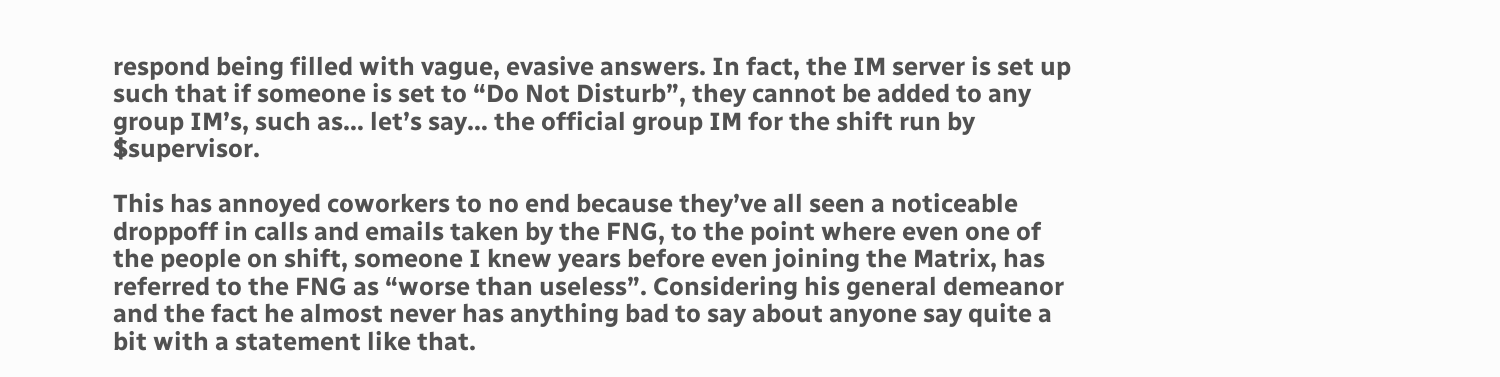respond being filled with vague, evasive answers. In fact, the IM server is set up such that if someone is set to “Do Not Disturb”, they cannot be added to any group IM’s, such as… let’s say… the official group IM for the shift run by $supervisor.

This has annoyed coworkers to no end because they’ve all seen a noticeable droppoff in calls and emails taken by the FNG, to the point where even one of the people on shift, someone I knew years before even joining the Matrix, has referred to the FNG as “worse than useless”. Considering his general demeanor and the fact he almost never has anything bad to say about anyone say quite a bit with a statement like that.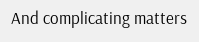And complicating matters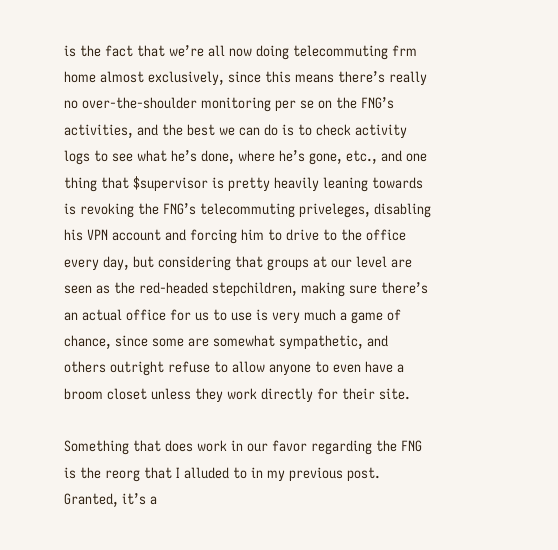is the fact that we’re all now doing telecommuting frm home almost exclusively, since this means there’s really no over-the-shoulder monitoring per se on the FNG’s activities, and the best we can do is to check activity logs to see what he’s done, where he’s gone, etc., and one thing that $supervisor is pretty heavily leaning towards is revoking the FNG’s telecommuting priveleges, disabling his VPN account and forcing him to drive to the office every day, but considering that groups at our level are seen as the red-headed stepchildren, making sure there’s an actual office for us to use is very much a game of chance, since some are somewhat sympathetic, and others outright refuse to allow anyone to even have a broom closet unless they work directly for their site.

Something that does work in our favor regarding the FNG is the reorg that I alluded to in my previous post. Granted, it’s a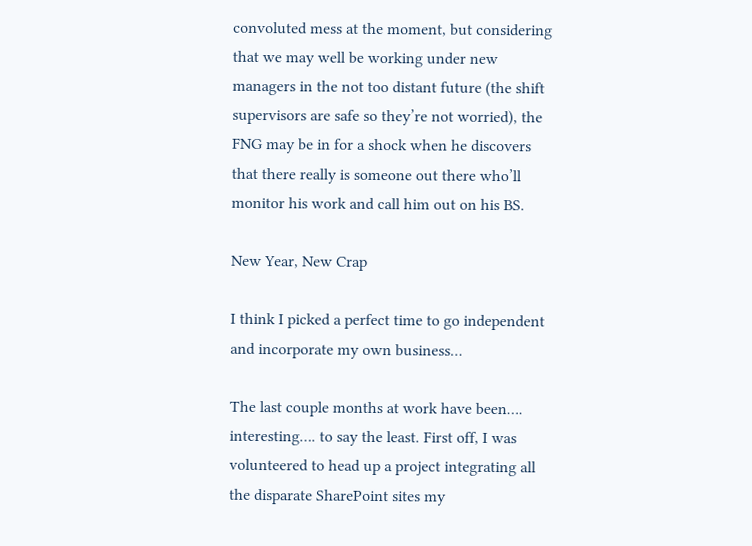convoluted mess at the moment, but considering that we may well be working under new managers in the not too distant future (the shift supervisors are safe so they’re not worried), the FNG may be in for a shock when he discovers that there really is someone out there who’ll monitor his work and call him out on his BS.

New Year, New Crap

I think I picked a perfect time to go independent and incorporate my own business…

The last couple months at work have been…. interesting…. to say the least. First off, I was volunteered to head up a project integrating all the disparate SharePoint sites my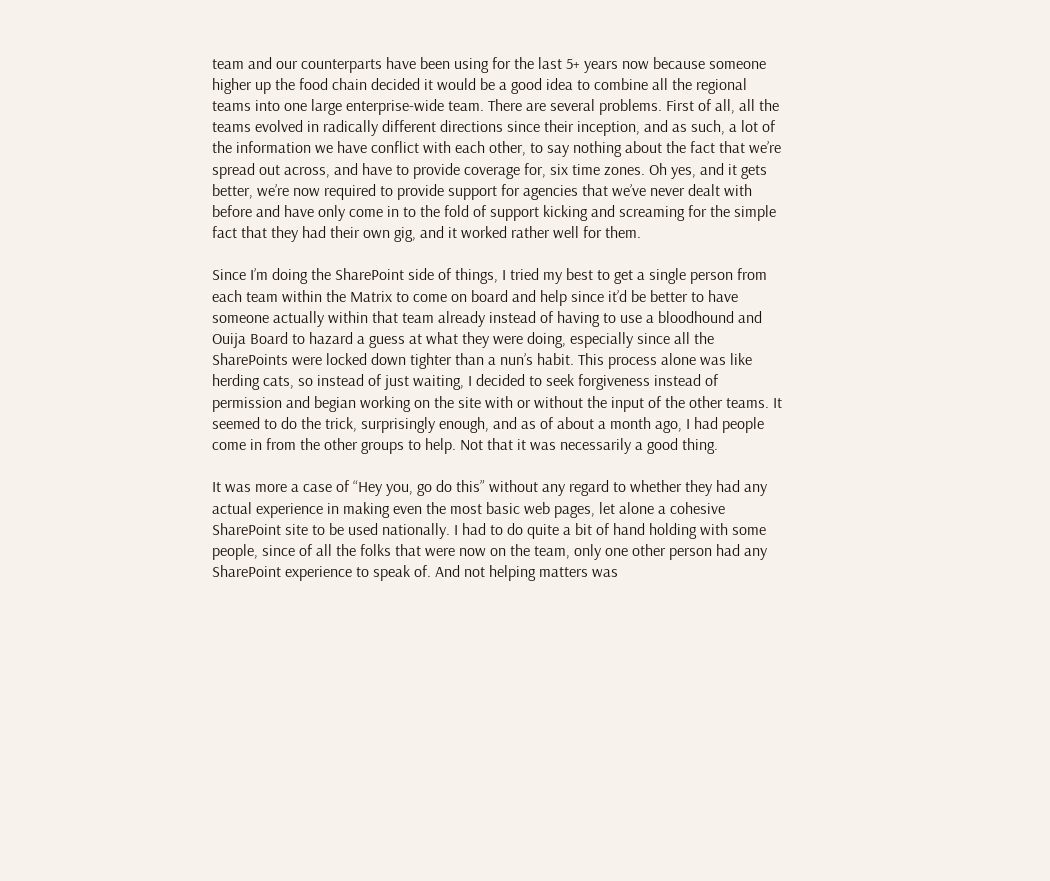team and our counterparts have been using for the last 5+ years now because someone higher up the food chain decided it would be a good idea to combine all the regional teams into one large enterprise-wide team. There are several problems. First of all, all the teams evolved in radically different directions since their inception, and as such, a lot of the information we have conflict with each other, to say nothing about the fact that we’re spread out across, and have to provide coverage for, six time zones. Oh yes, and it gets better, we’re now required to provide support for agencies that we’ve never dealt with before and have only come in to the fold of support kicking and screaming for the simple fact that they had their own gig, and it worked rather well for them.

Since I’m doing the SharePoint side of things, I tried my best to get a single person from each team within the Matrix to come on board and help since it’d be better to have someone actually within that team already instead of having to use a bloodhound and Ouija Board to hazard a guess at what they were doing, especially since all the SharePoints were locked down tighter than a nun’s habit. This process alone was like herding cats, so instead of just waiting, I decided to seek forgiveness instead of permission and begian working on the site with or without the input of the other teams. It seemed to do the trick, surprisingly enough, and as of about a month ago, I had people come in from the other groups to help. Not that it was necessarily a good thing.

It was more a case of “Hey you, go do this” without any regard to whether they had any actual experience in making even the most basic web pages, let alone a cohesive SharePoint site to be used nationally. I had to do quite a bit of hand holding with some people, since of all the folks that were now on the team, only one other person had any SharePoint experience to speak of. And not helping matters was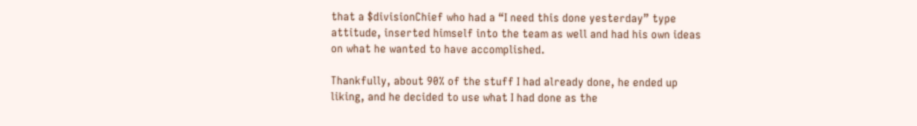that a $divisionChief who had a “I need this done yesterday” type attitude, inserted himself into the team as well and had his own ideas on what he wanted to have accomplished.

Thankfully, about 90% of the stuff I had already done, he ended up liking, and he decided to use what I had done as the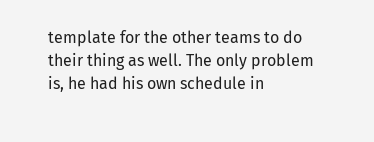template for the other teams to do their thing as well. The only problem is, he had his own schedule in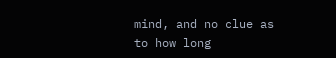mind, and no clue as to how long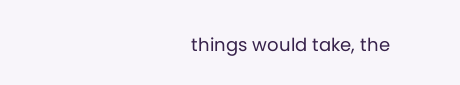things would take, the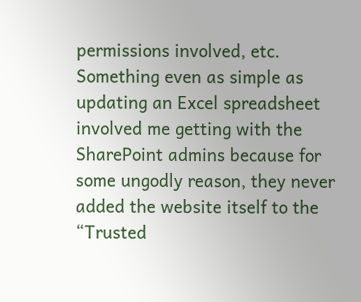permissions involved, etc. Something even as simple as updating an Excel spreadsheet involved me getting with the SharePoint admins because for some ungodly reason, they never added the website itself to the “Trusted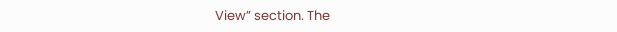View” section. The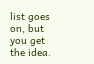list goes on, but you get the idea.